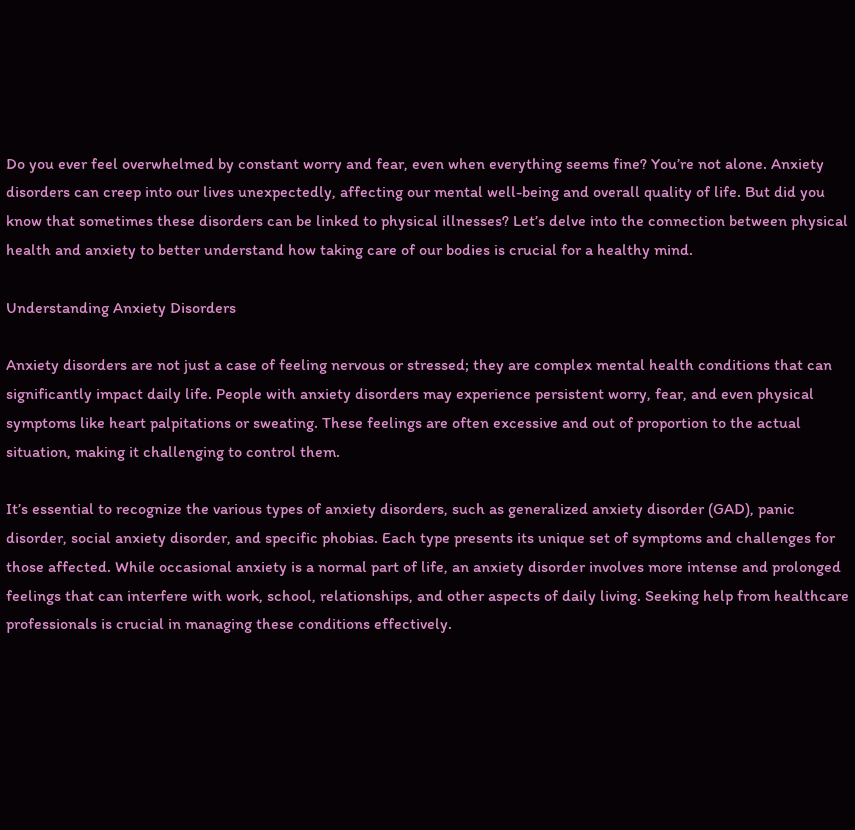Do you ever feel overwhelmed by constant worry and fear, even when everything seems fine? You’re not alone. Anxiety disorders can creep into our lives unexpectedly, affecting our mental well-being and overall quality of life. But did you know that sometimes these disorders can be linked to physical illnesses? Let’s delve into the connection between physical health and anxiety to better understand how taking care of our bodies is crucial for a healthy mind.

Understanding Anxiety Disorders

Anxiety disorders are not just a case of feeling nervous or stressed; they are complex mental health conditions that can significantly impact daily life. People with anxiety disorders may experience persistent worry, fear, and even physical symptoms like heart palpitations or sweating. These feelings are often excessive and out of proportion to the actual situation, making it challenging to control them.

It’s essential to recognize the various types of anxiety disorders, such as generalized anxiety disorder (GAD), panic disorder, social anxiety disorder, and specific phobias. Each type presents its unique set of symptoms and challenges for those affected. While occasional anxiety is a normal part of life, an anxiety disorder involves more intense and prolonged feelings that can interfere with work, school, relationships, and other aspects of daily living. Seeking help from healthcare professionals is crucial in managing these conditions effectively.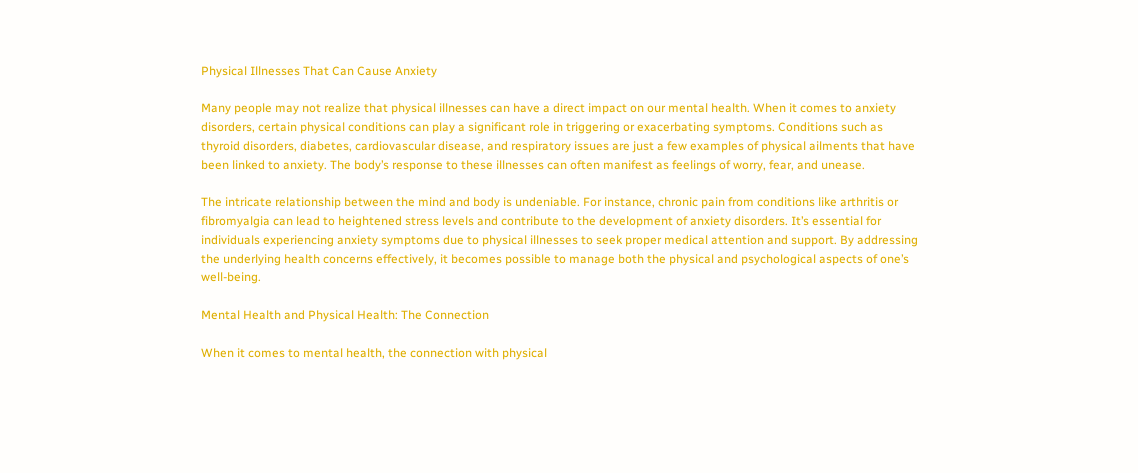Physical Illnesses That Can Cause Anxiety

Many people may not realize that physical illnesses can have a direct impact on our mental health. When it comes to anxiety disorders, certain physical conditions can play a significant role in triggering or exacerbating symptoms. Conditions such as thyroid disorders, diabetes, cardiovascular disease, and respiratory issues are just a few examples of physical ailments that have been linked to anxiety. The body’s response to these illnesses can often manifest as feelings of worry, fear, and unease.

The intricate relationship between the mind and body is undeniable. For instance, chronic pain from conditions like arthritis or fibromyalgia can lead to heightened stress levels and contribute to the development of anxiety disorders. It’s essential for individuals experiencing anxiety symptoms due to physical illnesses to seek proper medical attention and support. By addressing the underlying health concerns effectively, it becomes possible to manage both the physical and psychological aspects of one’s well-being.

Mental Health and Physical Health: The Connection

When it comes to mental health, the connection with physical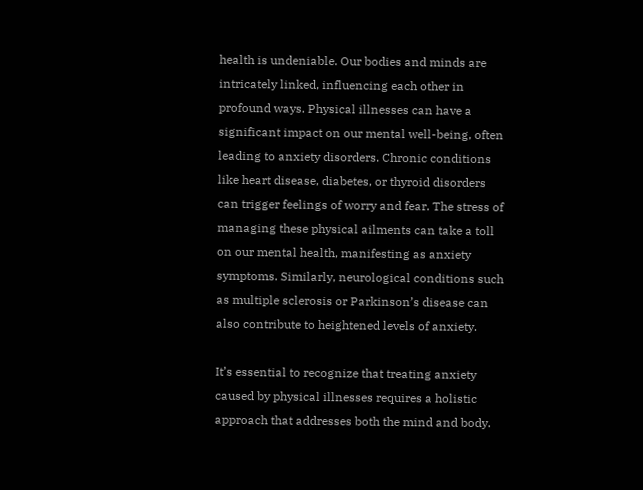health is undeniable. Our bodies and minds are intricately linked, influencing each other in profound ways. Physical illnesses can have a significant impact on our mental well-being, often leading to anxiety disorders. Chronic conditions like heart disease, diabetes, or thyroid disorders can trigger feelings of worry and fear. The stress of managing these physical ailments can take a toll on our mental health, manifesting as anxiety symptoms. Similarly, neurological conditions such as multiple sclerosis or Parkinson’s disease can also contribute to heightened levels of anxiety.

It’s essential to recognize that treating anxiety caused by physical illnesses requires a holistic approach that addresses both the mind and body.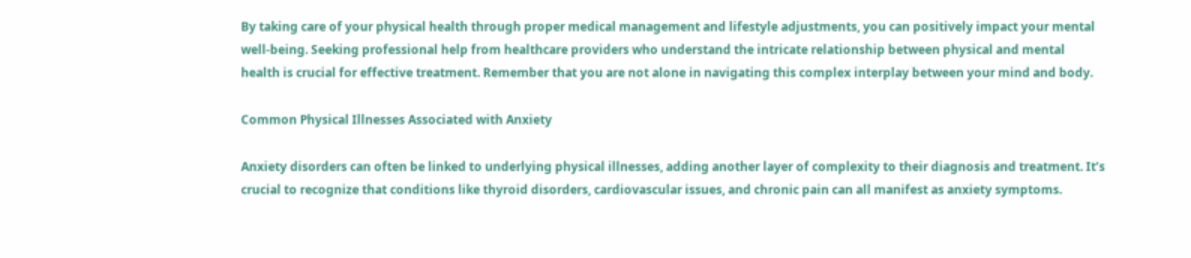By taking care of your physical health through proper medical management and lifestyle adjustments, you can positively impact your mental well-being. Seeking professional help from healthcare providers who understand the intricate relationship between physical and mental health is crucial for effective treatment. Remember that you are not alone in navigating this complex interplay between your mind and body.

Common Physical Illnesses Associated with Anxiety

Anxiety disorders can often be linked to underlying physical illnesses, adding another layer of complexity to their diagnosis and treatment. It’s crucial to recognize that conditions like thyroid disorders, cardiovascular issues, and chronic pain can all manifest as anxiety symptoms.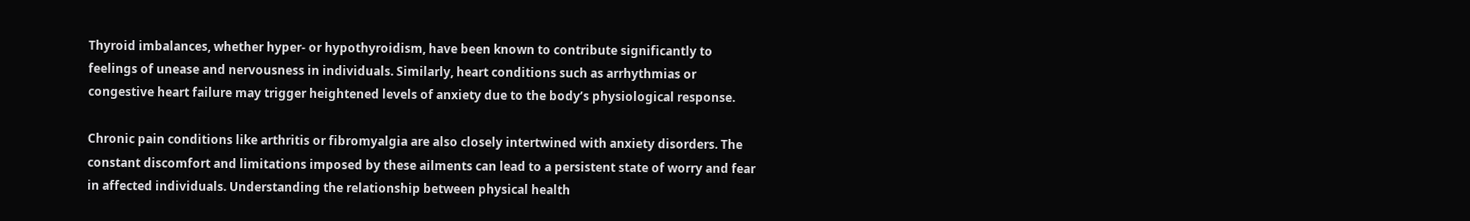Thyroid imbalances, whether hyper- or hypothyroidism, have been known to contribute significantly to feelings of unease and nervousness in individuals. Similarly, heart conditions such as arrhythmias or congestive heart failure may trigger heightened levels of anxiety due to the body’s physiological response.

Chronic pain conditions like arthritis or fibromyalgia are also closely intertwined with anxiety disorders. The constant discomfort and limitations imposed by these ailments can lead to a persistent state of worry and fear in affected individuals. Understanding the relationship between physical health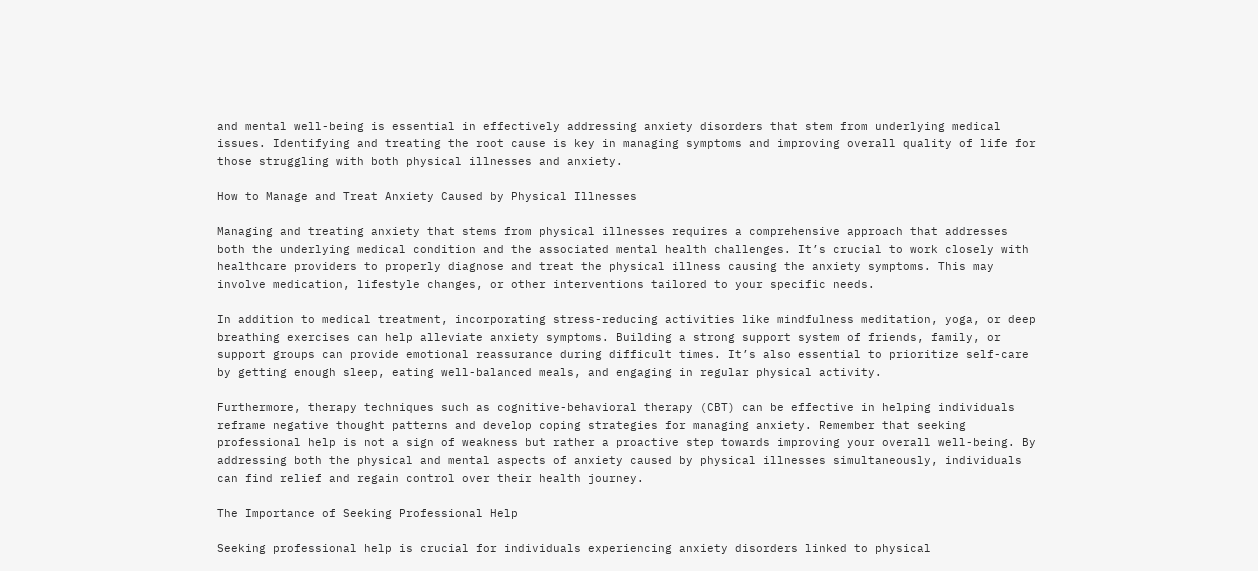and mental well-being is essential in effectively addressing anxiety disorders that stem from underlying medical issues. Identifying and treating the root cause is key in managing symptoms and improving overall quality of life for those struggling with both physical illnesses and anxiety.

How to Manage and Treat Anxiety Caused by Physical Illnesses

Managing and treating anxiety that stems from physical illnesses requires a comprehensive approach that addresses both the underlying medical condition and the associated mental health challenges. It’s crucial to work closely with healthcare providers to properly diagnose and treat the physical illness causing the anxiety symptoms. This may involve medication, lifestyle changes, or other interventions tailored to your specific needs.

In addition to medical treatment, incorporating stress-reducing activities like mindfulness meditation, yoga, or deep breathing exercises can help alleviate anxiety symptoms. Building a strong support system of friends, family, or support groups can provide emotional reassurance during difficult times. It’s also essential to prioritize self-care by getting enough sleep, eating well-balanced meals, and engaging in regular physical activity.

Furthermore, therapy techniques such as cognitive-behavioral therapy (CBT) can be effective in helping individuals reframe negative thought patterns and develop coping strategies for managing anxiety. Remember that seeking professional help is not a sign of weakness but rather a proactive step towards improving your overall well-being. By addressing both the physical and mental aspects of anxiety caused by physical illnesses simultaneously, individuals can find relief and regain control over their health journey.

The Importance of Seeking Professional Help

Seeking professional help is crucial for individuals experiencing anxiety disorders linked to physical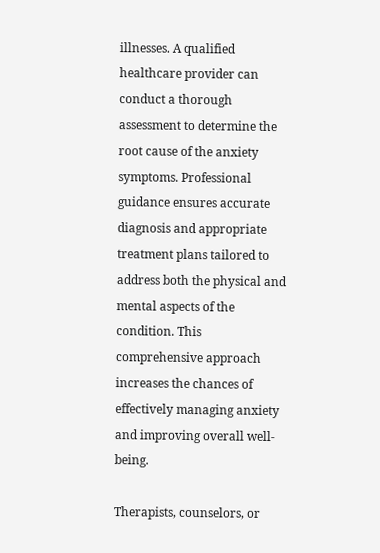illnesses. A qualified healthcare provider can conduct a thorough assessment to determine the root cause of the anxiety symptoms. Professional guidance ensures accurate diagnosis and appropriate treatment plans tailored to address both the physical and mental aspects of the condition. This comprehensive approach increases the chances of effectively managing anxiety and improving overall well-being.

Therapists, counselors, or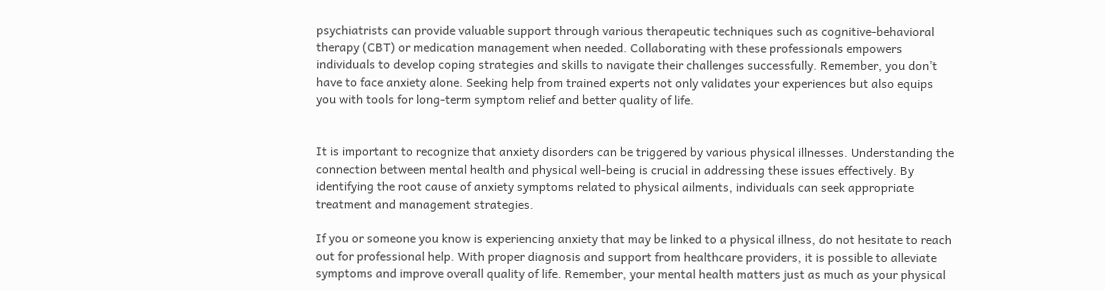psychiatrists can provide valuable support through various therapeutic techniques such as cognitive-behavioral therapy (CBT) or medication management when needed. Collaborating with these professionals empowers individuals to develop coping strategies and skills to navigate their challenges successfully. Remember, you don’t have to face anxiety alone. Seeking help from trained experts not only validates your experiences but also equips you with tools for long-term symptom relief and better quality of life.


It is important to recognize that anxiety disorders can be triggered by various physical illnesses. Understanding the connection between mental health and physical well-being is crucial in addressing these issues effectively. By identifying the root cause of anxiety symptoms related to physical ailments, individuals can seek appropriate treatment and management strategies.

If you or someone you know is experiencing anxiety that may be linked to a physical illness, do not hesitate to reach out for professional help. With proper diagnosis and support from healthcare providers, it is possible to alleviate symptoms and improve overall quality of life. Remember, your mental health matters just as much as your physical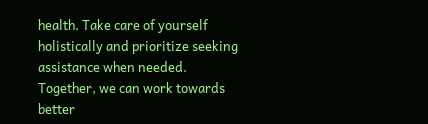health. Take care of yourself holistically and prioritize seeking assistance when needed. Together, we can work towards better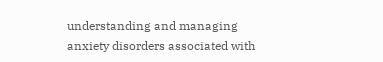understanding and managing anxiety disorders associated with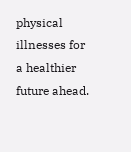physical illnesses for a healthier future ahead.